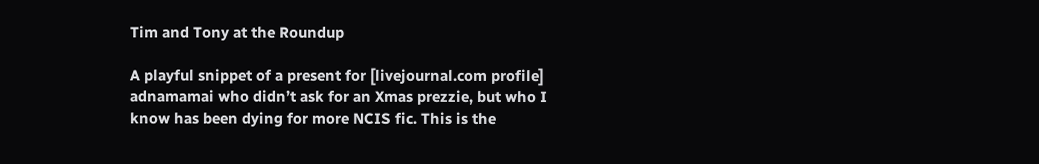Tim and Tony at the Roundup

A playful snippet of a present for [livejournal.com profile] adnamamai who didn’t ask for an Xmas prezzie, but who I know has been dying for more NCIS fic. This is the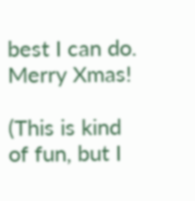best I can do. Merry Xmas!

(This is kind of fun, but I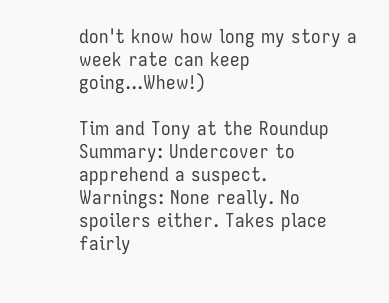don't know how long my story a week rate can keep going...Whew!)

Tim and Tony at the Roundup
Summary: Undercover to apprehend a suspect.
Warnings: None really. No spoilers either. Takes place fairly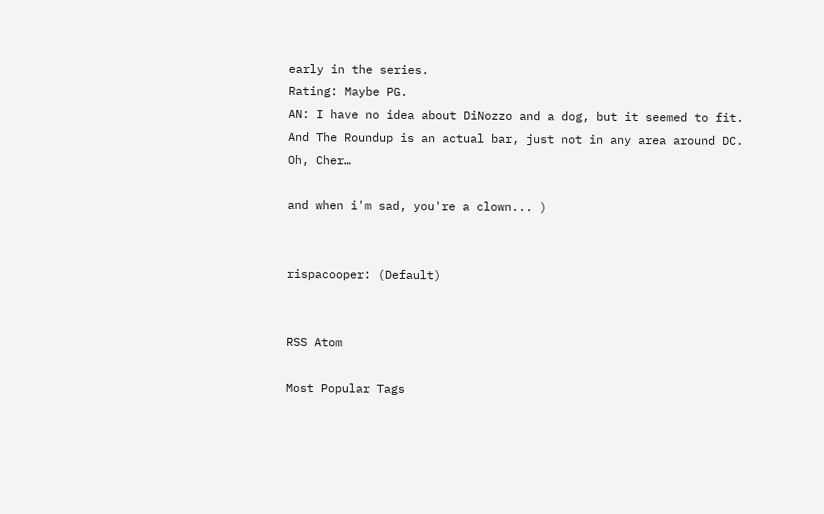early in the series.
Rating: Maybe PG.
AN: I have no idea about DiNozzo and a dog, but it seemed to fit. And The Roundup is an actual bar, just not in any area around DC. Oh, Cher…

and when i'm sad, you're a clown... )


rispacooper: (Default)


RSS Atom

Most Popular Tags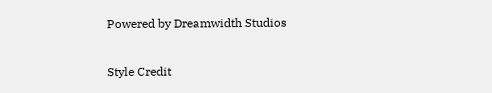Powered by Dreamwidth Studios

Style Credit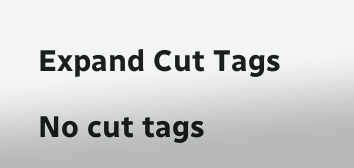Expand Cut Tags

No cut tags